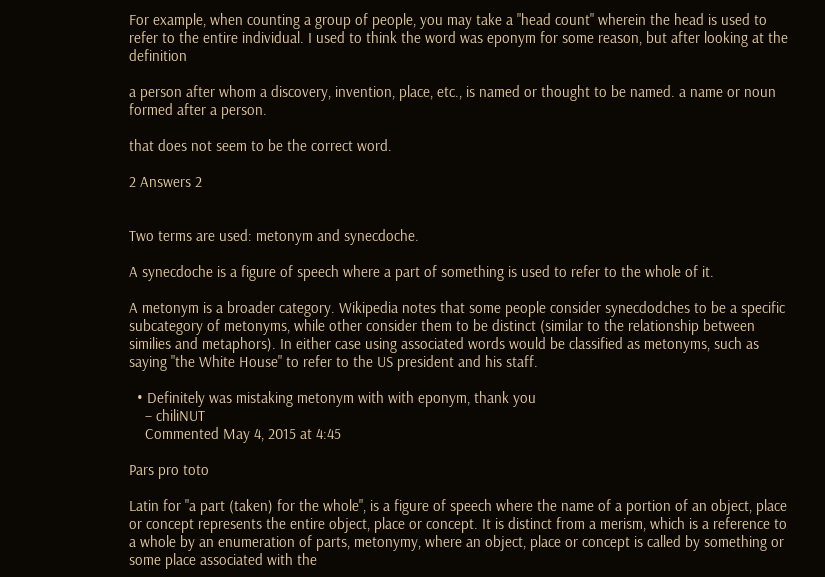For example, when counting a group of people, you may take a "head count" wherein the head is used to refer to the entire individual. I used to think the word was eponym for some reason, but after looking at the definition

a person after whom a discovery, invention, place, etc., is named or thought to be named. a name or noun formed after a person.

that does not seem to be the correct word.

2 Answers 2


Two terms are used: metonym and synecdoche.

A synecdoche is a figure of speech where a part of something is used to refer to the whole of it.

A metonym is a broader category. Wikipedia notes that some people consider synecdodches to be a specific subcategory of metonyms, while other consider them to be distinct (similar to the relationship between similies and metaphors). In either case using associated words would be classified as metonyms, such as saying "the White House" to refer to the US president and his staff.

  • Definitely was mistaking metonym with with eponym, thank you
    – chiliNUT
    Commented May 4, 2015 at 4:45

Pars pro toto

Latin for "a part (taken) for the whole", is a figure of speech where the name of a portion of an object, place or concept represents the entire object, place or concept. It is distinct from a merism, which is a reference to a whole by an enumeration of parts, metonymy, where an object, place or concept is called by something or some place associated with the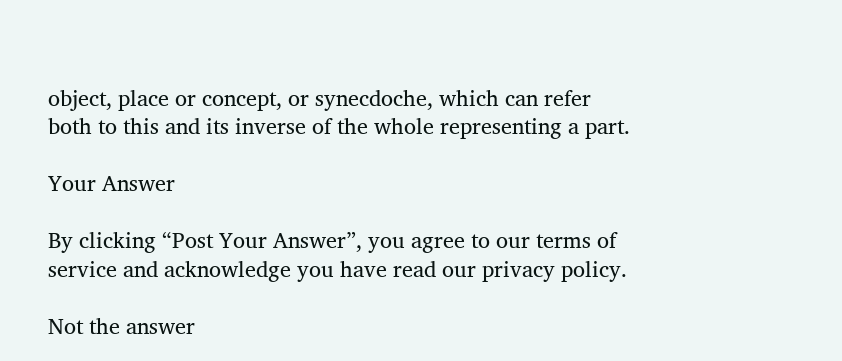object, place or concept, or synecdoche, which can refer both to this and its inverse of the whole representing a part.

Your Answer

By clicking “Post Your Answer”, you agree to our terms of service and acknowledge you have read our privacy policy.

Not the answer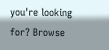you're looking for? Browse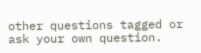other questions tagged or ask your own question.